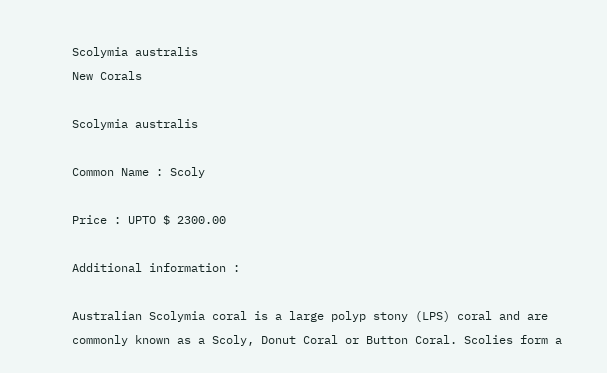Scolymia australis
New Corals

Scolymia australis

Common Name : Scoly

Price : UPTO $ 2300.00

Additional information :

Australian Scolymia coral is a large polyp stony (LPS) coral and are commonly known as a Scoly, Donut Coral or Button Coral. Scolies form a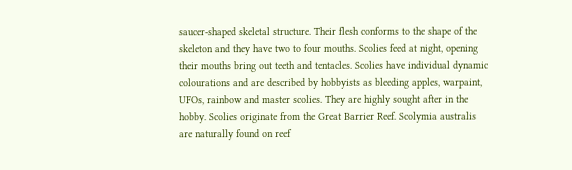saucer-shaped skeletal structure. Their flesh conforms to the shape of the skeleton and they have two to four mouths. Scolies feed at night, opening their mouths bring out teeth and tentacles. Scolies have individual dynamic colourations and are described by hobbyists as bleeding apples, warpaint, UFOs, rainbow and master scolies. They are highly sought after in the hobby. Scolies originate from the Great Barrier Reef. Scolymia australis are naturally found on reef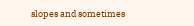slopes and sometimes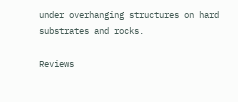under overhanging structures on hard substrates and rocks.

Reviews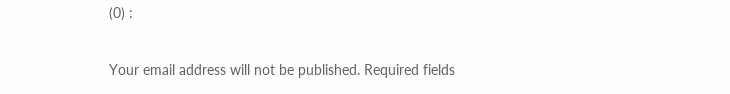(0) :

Your email address will not be published. Required fields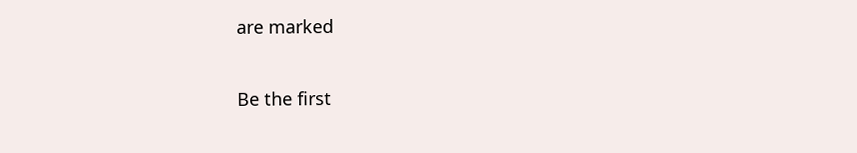are marked

Be the first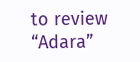to review “Adara”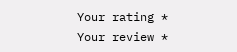Your rating *
Your review *